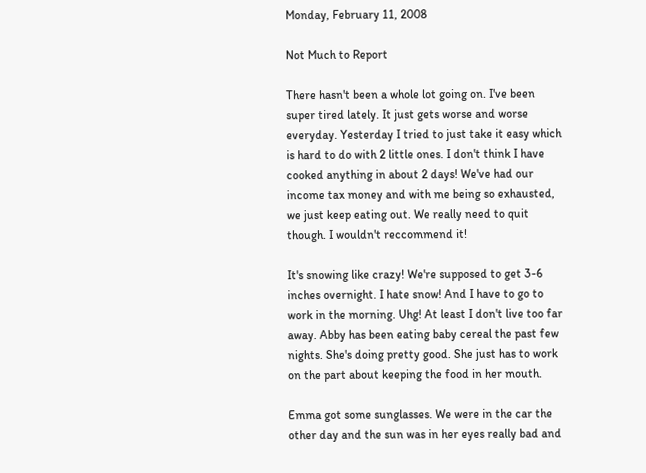Monday, February 11, 2008

Not Much to Report

There hasn't been a whole lot going on. I've been super tired lately. It just gets worse and worse everyday. Yesterday I tried to just take it easy which is hard to do with 2 little ones. I don't think I have cooked anything in about 2 days! We've had our income tax money and with me being so exhausted, we just keep eating out. We really need to quit though. I wouldn't reccommend it!

It's snowing like crazy! We're supposed to get 3-6 inches overnight. I hate snow! And I have to go to work in the morning. Uhg! At least I don't live too far away. Abby has been eating baby cereal the past few nights. She's doing pretty good. She just has to work on the part about keeping the food in her mouth.

Emma got some sunglasses. We were in the car the other day and the sun was in her eyes really bad and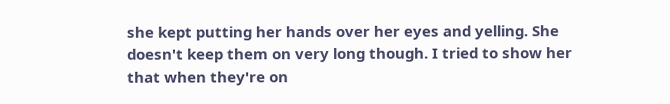she kept putting her hands over her eyes and yelling. She doesn't keep them on very long though. I tried to show her that when they're on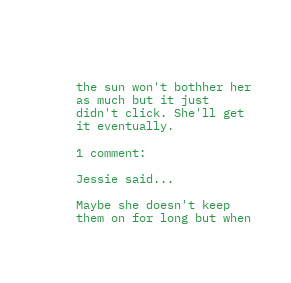the sun won't bothher her as much but it just didn't click. She'll get it eventually.

1 comment:

Jessie said...

Maybe she doesn't keep them on for long but when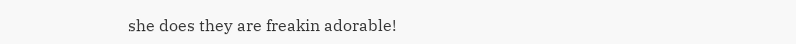she does they are freakin adorable!